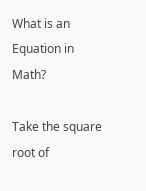What is an Equation in Math?

Take the square root of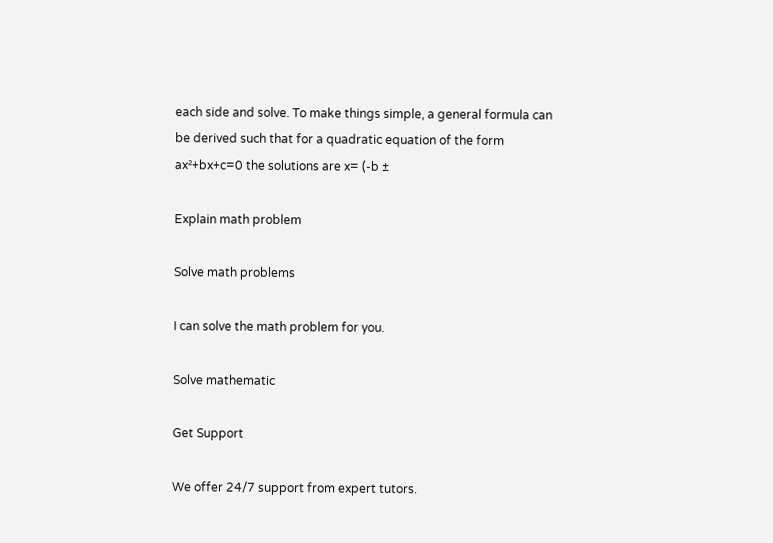each side and solve. To make things simple, a general formula can be derived such that for a quadratic equation of the form ax²+bx+c=0 the solutions are x= (-b ±

Explain math problem

Solve math problems

I can solve the math problem for you.

Solve mathematic

Get Support

We offer 24/7 support from expert tutors.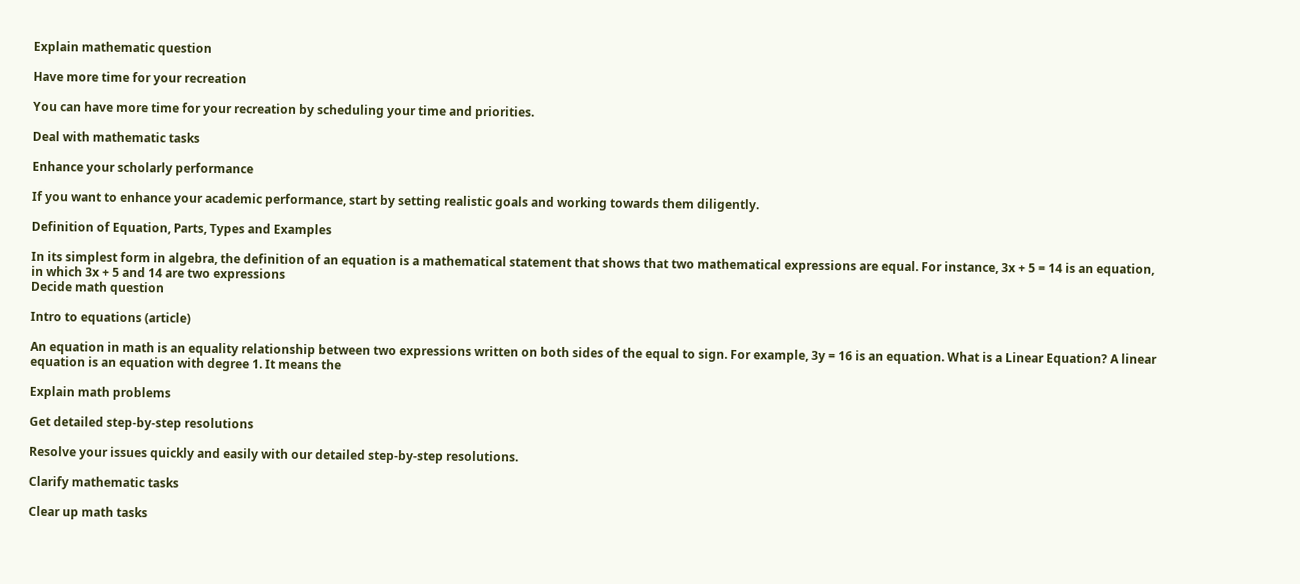Explain mathematic question

Have more time for your recreation

You can have more time for your recreation by scheduling your time and priorities.

Deal with mathematic tasks

Enhance your scholarly performance

If you want to enhance your academic performance, start by setting realistic goals and working towards them diligently.

Definition of Equation, Parts, Types and Examples

In its simplest form in algebra, the definition of an equation is a mathematical statement that shows that two mathematical expressions are equal. For instance, 3x + 5 = 14 is an equation, in which 3x + 5 and 14 are two expressions
Decide math question

Intro to equations (article)

An equation in math is an equality relationship between two expressions written on both sides of the equal to sign. For example, 3y = 16 is an equation. What is a Linear Equation? A linear equation is an equation with degree 1. It means the

Explain math problems

Get detailed step-by-step resolutions

Resolve your issues quickly and easily with our detailed step-by-step resolutions.

Clarify mathematic tasks

Clear up math tasks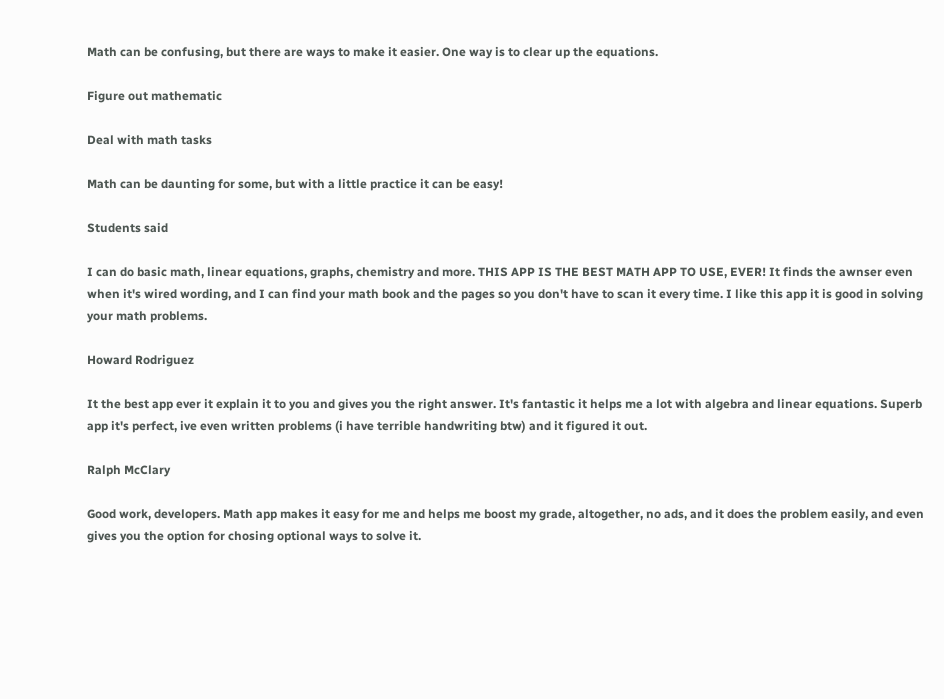Math can be confusing, but there are ways to make it easier. One way is to clear up the equations.

Figure out mathematic

Deal with math tasks

Math can be daunting for some, but with a little practice it can be easy!

Students said

I can do basic math, linear equations, graphs, chemistry and more. THIS APP IS THE BEST MATH APP TO USE, EVER! It finds the awnser even when it's wired wording, and I can find your math book and the pages so you don't have to scan it every time. I like this app it is good in solving your math problems.

Howard Rodriguez

It the best app ever it explain it to you and gives you the right answer. It's fantastic it helps me a lot with algebra and linear equations. Superb app it's perfect, ive even written problems (i have terrible handwriting btw) and it figured it out.

Ralph McClary

Good work, developers. Math app makes it easy for me and helps me boost my grade, altogether, no ads, and it does the problem easily, and even gives you the option for chosing optional ways to solve it.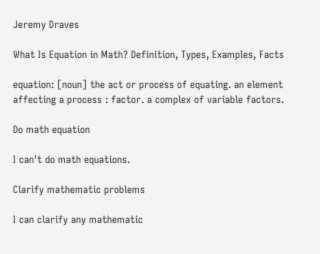Jeremy Draves

What Is Equation in Math? Definition, Types, Examples, Facts

equation: [noun] the act or process of equating. an element affecting a process : factor. a complex of variable factors.

Do math equation

I can't do math equations.

Clarify mathematic problems

I can clarify any mathematic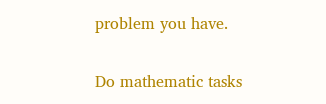problem you have.

Do mathematic tasks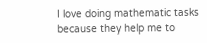I love doing mathematic tasks because they help me to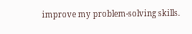improve my problem-solving skills.